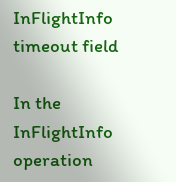InFlightInfo timeout field

In the InFlightInfo operation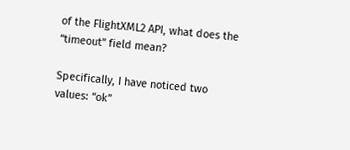of the FlightXML2 API, what does the “timeout” field mean?

Specifically, I have noticed two values: “ok”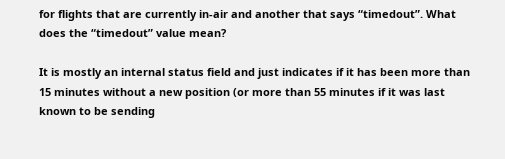for flights that are currently in-air and another that says “timedout”. What does the “timedout” value mean?

It is mostly an internal status field and just indicates if it has been more than 15 minutes without a new position (or more than 55 minutes if it was last known to be sending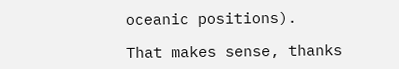oceanic positions).

That makes sense, thanks